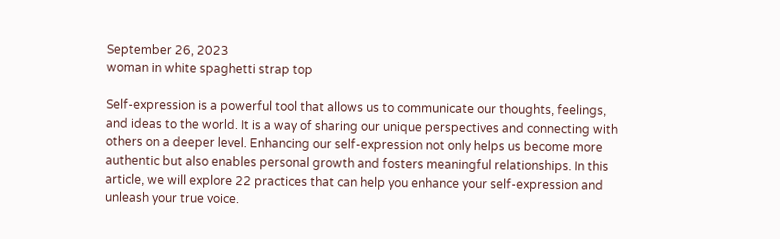September 26, 2023
woman in white spaghetti strap top

Self-expression is a powerful tool that allows us to communicate our thoughts, feelings, and ideas to the world. It is a way of sharing our unique perspectives and connecting with others on a deeper level. Enhancing our self-expression not only helps us become more authentic but also enables personal growth and fosters meaningful relationships. In this article, we will explore 22 practices that can help you enhance your self-expression and unleash your true voice.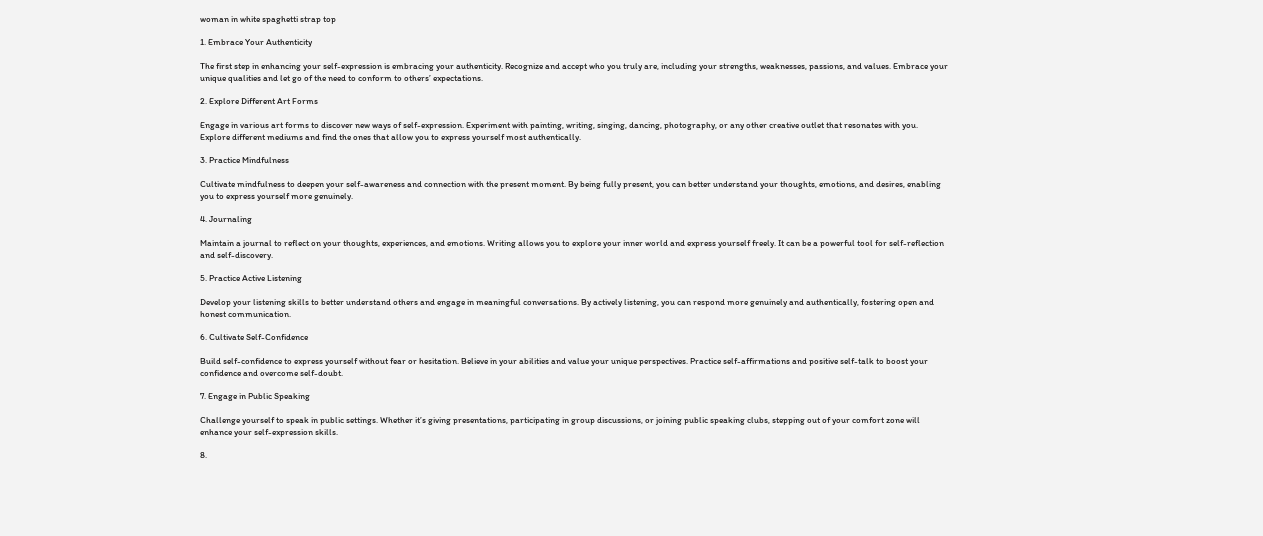woman in white spaghetti strap top

1. Embrace Your Authenticity

The first step in enhancing your self-expression is embracing your authenticity. Recognize and accept who you truly are, including your strengths, weaknesses, passions, and values. Embrace your unique qualities and let go of the need to conform to others’ expectations.

2. Explore Different Art Forms

Engage in various art forms to discover new ways of self-expression. Experiment with painting, writing, singing, dancing, photography, or any other creative outlet that resonates with you. Explore different mediums and find the ones that allow you to express yourself most authentically.

3. Practice Mindfulness

Cultivate mindfulness to deepen your self-awareness and connection with the present moment. By being fully present, you can better understand your thoughts, emotions, and desires, enabling you to express yourself more genuinely.

4. Journaling

Maintain a journal to reflect on your thoughts, experiences, and emotions. Writing allows you to explore your inner world and express yourself freely. It can be a powerful tool for self-reflection and self-discovery.

5. Practice Active Listening

Develop your listening skills to better understand others and engage in meaningful conversations. By actively listening, you can respond more genuinely and authentically, fostering open and honest communication.

6. Cultivate Self-Confidence

Build self-confidence to express yourself without fear or hesitation. Believe in your abilities and value your unique perspectives. Practice self-affirmations and positive self-talk to boost your confidence and overcome self-doubt.

7. Engage in Public Speaking

Challenge yourself to speak in public settings. Whether it’s giving presentations, participating in group discussions, or joining public speaking clubs, stepping out of your comfort zone will enhance your self-expression skills.

8.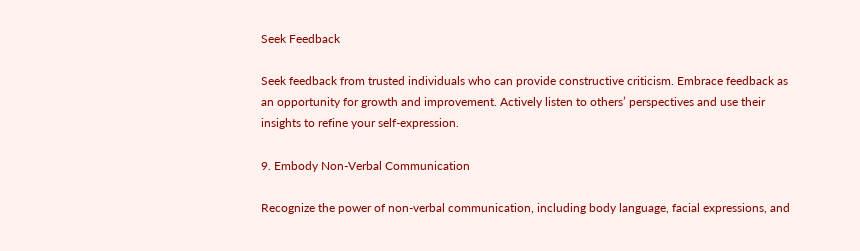Seek Feedback

Seek feedback from trusted individuals who can provide constructive criticism. Embrace feedback as an opportunity for growth and improvement. Actively listen to others’ perspectives and use their insights to refine your self-expression.

9. Embody Non-Verbal Communication

Recognize the power of non-verbal communication, including body language, facial expressions, and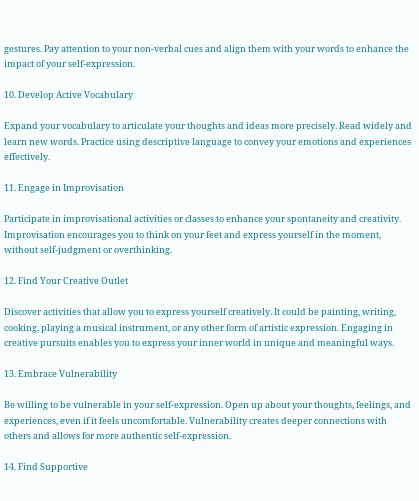gestures. Pay attention to your non-verbal cues and align them with your words to enhance the impact of your self-expression.

10. Develop Active Vocabulary

Expand your vocabulary to articulate your thoughts and ideas more precisely. Read widely and learn new words. Practice using descriptive language to convey your emotions and experiences effectively.

11. Engage in Improvisation

Participate in improvisational activities or classes to enhance your spontaneity and creativity. Improvisation encourages you to think on your feet and express yourself in the moment, without self-judgment or overthinking.

12. Find Your Creative Outlet

Discover activities that allow you to express yourself creatively. It could be painting, writing, cooking, playing a musical instrument, or any other form of artistic expression. Engaging in creative pursuits enables you to express your inner world in unique and meaningful ways.

13. Embrace Vulnerability

Be willing to be vulnerable in your self-expression. Open up about your thoughts, feelings, and experiences, even if it feels uncomfortable. Vulnerability creates deeper connections with others and allows for more authentic self-expression.

14. Find Supportive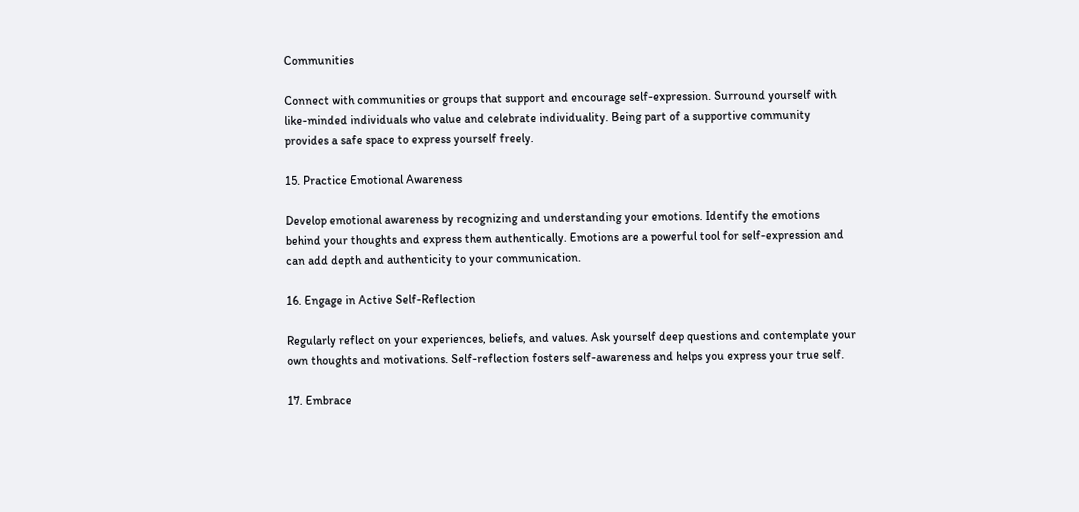Communities

Connect with communities or groups that support and encourage self-expression. Surround yourself with like-minded individuals who value and celebrate individuality. Being part of a supportive community provides a safe space to express yourself freely.

15. Practice Emotional Awareness

Develop emotional awareness by recognizing and understanding your emotions. Identify the emotions behind your thoughts and express them authentically. Emotions are a powerful tool for self-expression and can add depth and authenticity to your communication.

16. Engage in Active Self-Reflection

Regularly reflect on your experiences, beliefs, and values. Ask yourself deep questions and contemplate your own thoughts and motivations. Self-reflection fosters self-awareness and helps you express your true self.

17. Embrace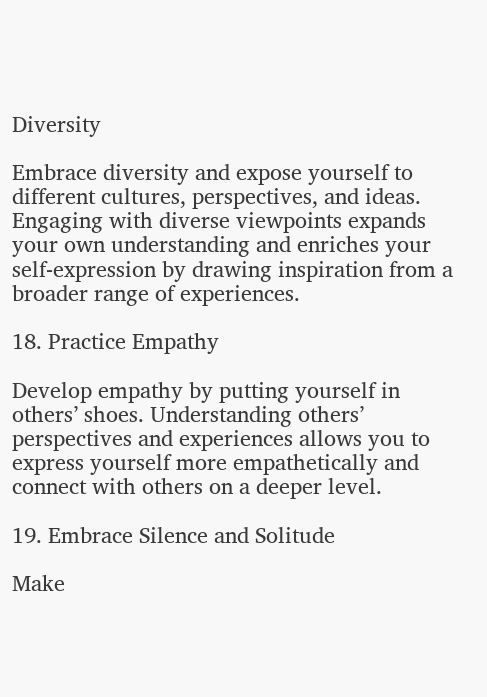Diversity

Embrace diversity and expose yourself to different cultures, perspectives, and ideas. Engaging with diverse viewpoints expands your own understanding and enriches your self-expression by drawing inspiration from a broader range of experiences.

18. Practice Empathy

Develop empathy by putting yourself in others’ shoes. Understanding others’ perspectives and experiences allows you to express yourself more empathetically and connect with others on a deeper level.

19. Embrace Silence and Solitude

Make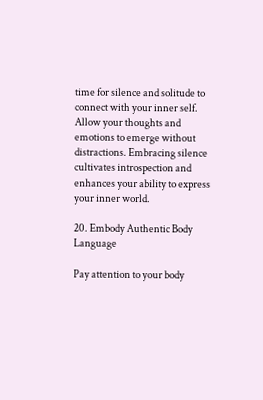time for silence and solitude to connect with your inner self. Allow your thoughts and emotions to emerge without distractions. Embracing silence cultivates introspection and enhances your ability to express your inner world.

20. Embody Authentic Body Language

Pay attention to your body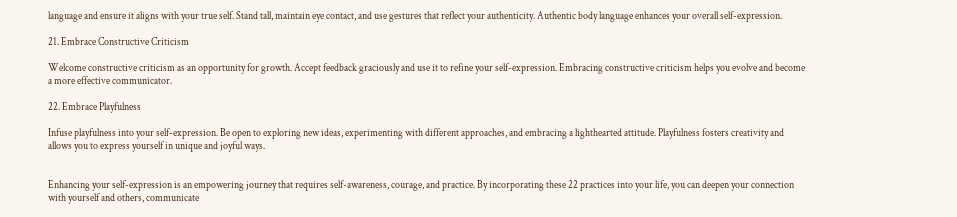language and ensure it aligns with your true self. Stand tall, maintain eye contact, and use gestures that reflect your authenticity. Authentic body language enhances your overall self-expression.

21. Embrace Constructive Criticism

Welcome constructive criticism as an opportunity for growth. Accept feedback graciously and use it to refine your self-expression. Embracing constructive criticism helps you evolve and become a more effective communicator.

22. Embrace Playfulness

Infuse playfulness into your self-expression. Be open to exploring new ideas, experimenting with different approaches, and embracing a lighthearted attitude. Playfulness fosters creativity and allows you to express yourself in unique and joyful ways.


Enhancing your self-expression is an empowering journey that requires self-awareness, courage, and practice. By incorporating these 22 practices into your life, you can deepen your connection with yourself and others, communicate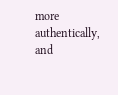more authentically, and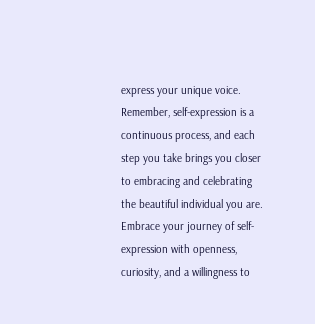express your unique voice. Remember, self-expression is a continuous process, and each step you take brings you closer to embracing and celebrating the beautiful individual you are. Embrace your journey of self-expression with openness, curiosity, and a willingness to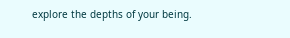explore the depths of your being.